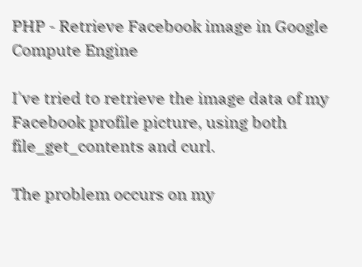PHP - Retrieve Facebook image in Google Compute Engine

I've tried to retrieve the image data of my Facebook profile picture, using both file_get_contents and curl.

The problem occurs on my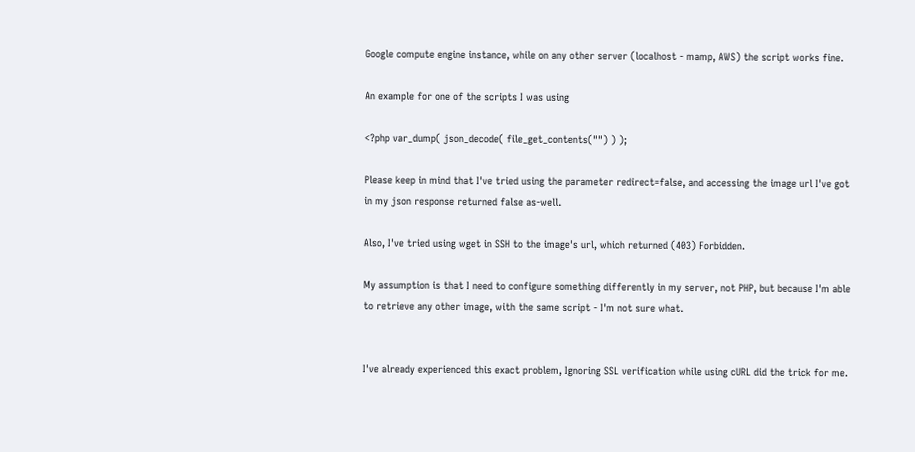Google compute engine instance, while on any other server (localhost - mamp, AWS) the script works fine.

An example for one of the scripts I was using

<?php var_dump( json_decode( file_get_contents("") ) );

Please keep in mind that I've tried using the parameter redirect=false, and accessing the image url I've got in my json response returned false as-well.

Also, I've tried using wget in SSH to the image's url, which returned (403) Forbidden.

My assumption is that I need to configure something differently in my server, not PHP, but because I'm able to retrieve any other image, with the same script - I'm not sure what.


I've already experienced this exact problem, Ignoring SSL verification while using cURL did the trick for me.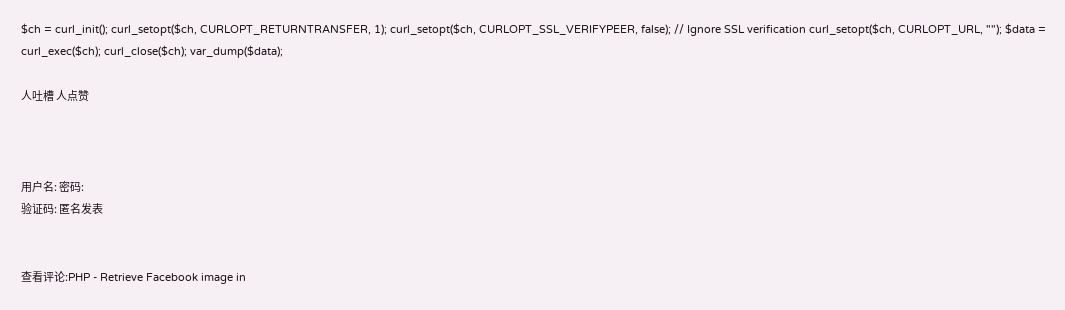$ch = curl_init(); curl_setopt($ch, CURLOPT_RETURNTRANSFER, 1); curl_setopt($ch, CURLOPT_SSL_VERIFYPEER, false); // Ignore SSL verification curl_setopt($ch, CURLOPT_URL, ""); $data = curl_exec($ch); curl_close($ch); var_dump($data);

人吐槽 人点赞



用户名: 密码:
验证码: 匿名发表


查看评论:PHP - Retrieve Facebook image in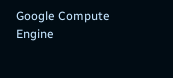Google Compute Engine